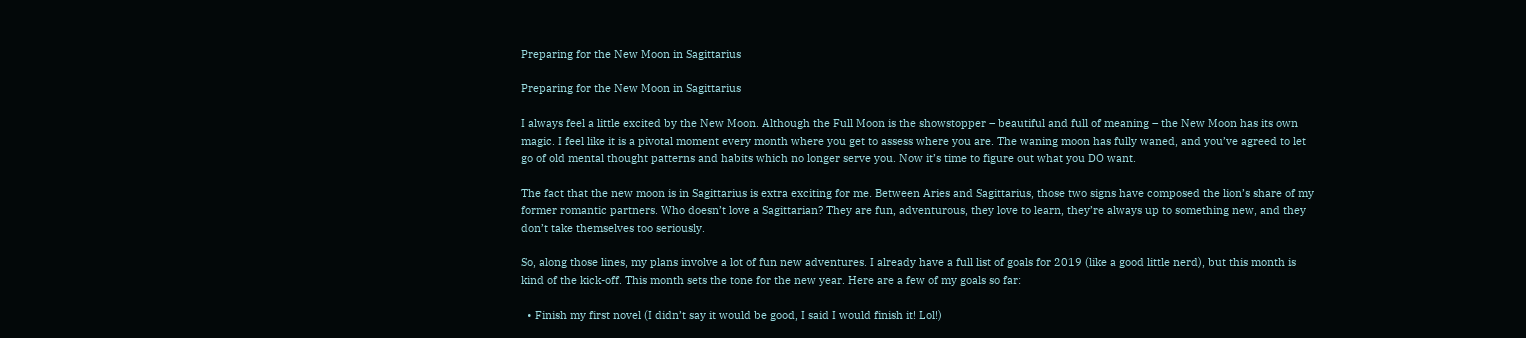Preparing for the New Moon in Sagittarius

Preparing for the New Moon in Sagittarius

I always feel a little excited by the New Moon. Although the Full Moon is the showstopper – beautiful and full of meaning – the New Moon has its own magic. I feel like it is a pivotal moment every month where you get to assess where you are. The waning moon has fully waned, and you’ve agreed to let go of old mental thought patterns and habits which no longer serve you. Now it’s time to figure out what you DO want.

The fact that the new moon is in Sagittarius is extra exciting for me. Between Aries and Sagittarius, those two signs have composed the lion’s share of my former romantic partners. Who doesn’t love a Sagittarian? They are fun, adventurous, they love to learn, they’re always up to something new, and they don’t take themselves too seriously.

So, along those lines, my plans involve a lot of fun new adventures. I already have a full list of goals for 2019 (like a good little nerd), but this month is kind of the kick-off. This month sets the tone for the new year. Here are a few of my goals so far:

  • Finish my first novel (I didn’t say it would be good, I said I would finish it! Lol!)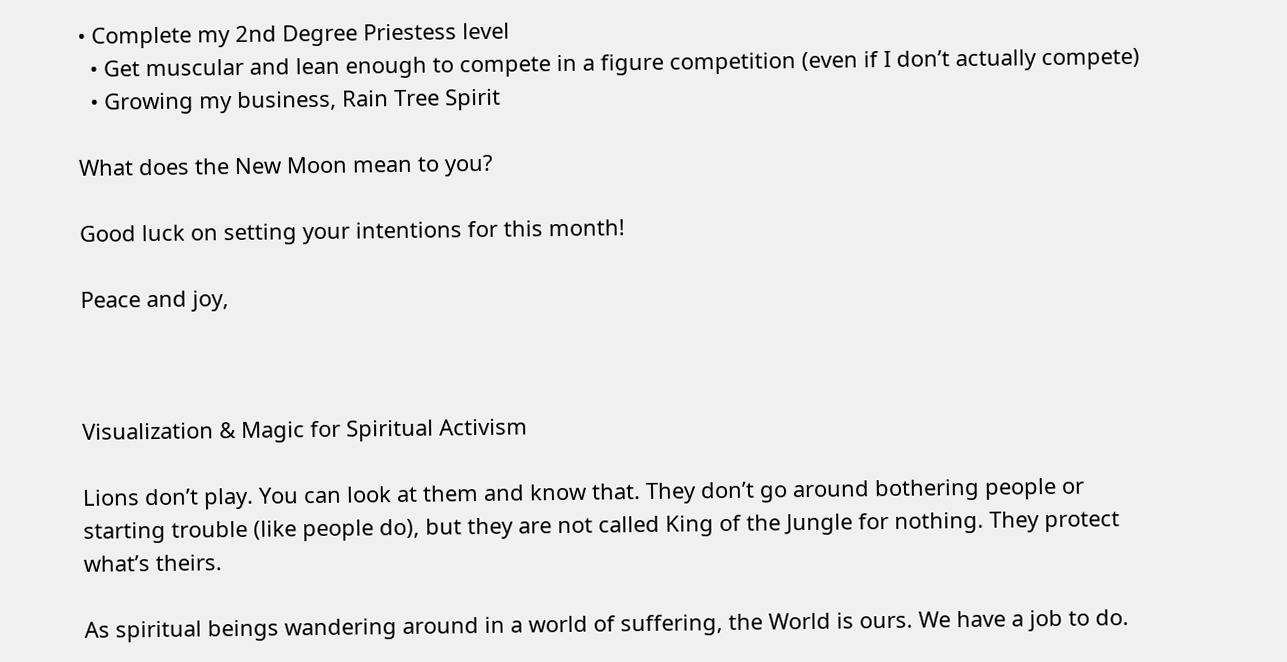• Complete my 2nd Degree Priestess level
  • Get muscular and lean enough to compete in a figure competition (even if I don’t actually compete)
  • Growing my business, Rain Tree Spirit

What does the New Moon mean to you?

Good luck on setting your intentions for this month!

Peace and joy,



Visualization & Magic for Spiritual Activism

Lions don’t play. You can look at them and know that. They don’t go around bothering people or starting trouble (like people do), but they are not called King of the Jungle for nothing. They protect what’s theirs.

As spiritual beings wandering around in a world of suffering, the World is ours. We have a job to do.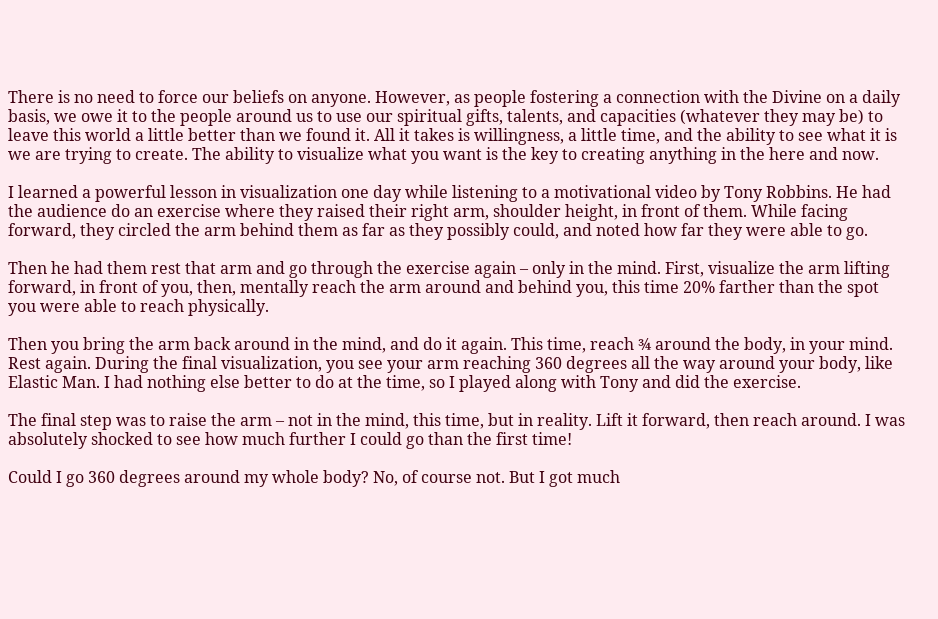There is no need to force our beliefs on anyone. However, as people fostering a connection with the Divine on a daily basis, we owe it to the people around us to use our spiritual gifts, talents, and capacities (whatever they may be) to leave this world a little better than we found it. All it takes is willingness, a little time, and the ability to see what it is we are trying to create. The ability to visualize what you want is the key to creating anything in the here and now.

I learned a powerful lesson in visualization one day while listening to a motivational video by Tony Robbins. He had the audience do an exercise where they raised their right arm, shoulder height, in front of them. While facing forward, they circled the arm behind them as far as they possibly could, and noted how far they were able to go.

Then he had them rest that arm and go through the exercise again – only in the mind. First, visualize the arm lifting forward, in front of you, then, mentally reach the arm around and behind you, this time 20% farther than the spot you were able to reach physically.

Then you bring the arm back around in the mind, and do it again. This time, reach ¾ around the body, in your mind. Rest again. During the final visualization, you see your arm reaching 360 degrees all the way around your body, like Elastic Man. I had nothing else better to do at the time, so I played along with Tony and did the exercise.

The final step was to raise the arm – not in the mind, this time, but in reality. Lift it forward, then reach around. I was absolutely shocked to see how much further I could go than the first time!

Could I go 360 degrees around my whole body? No, of course not. But I got much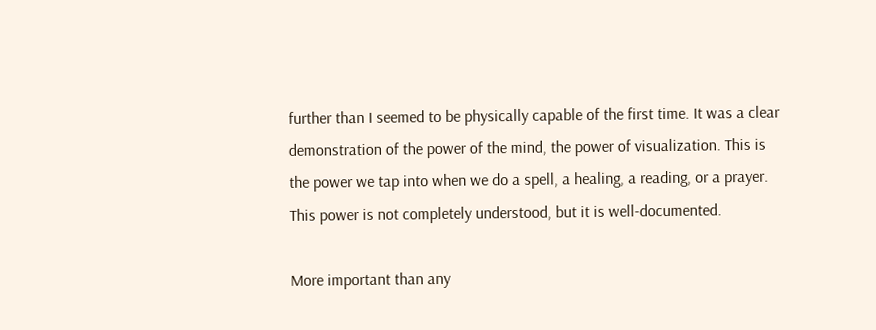further than I seemed to be physically capable of the first time. It was a clear demonstration of the power of the mind, the power of visualization. This is the power we tap into when we do a spell, a healing, a reading, or a prayer. This power is not completely understood, but it is well-documented.

More important than any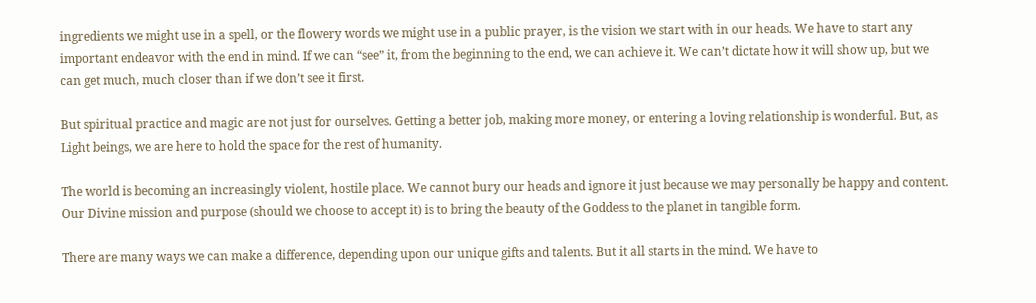ingredients we might use in a spell, or the flowery words we might use in a public prayer, is the vision we start with in our heads. We have to start any important endeavor with the end in mind. If we can “see” it, from the beginning to the end, we can achieve it. We can’t dictate how it will show up, but we can get much, much closer than if we don’t see it first.

But spiritual practice and magic are not just for ourselves. Getting a better job, making more money, or entering a loving relationship is wonderful. But, as Light beings, we are here to hold the space for the rest of humanity.

The world is becoming an increasingly violent, hostile place. We cannot bury our heads and ignore it just because we may personally be happy and content.  Our Divine mission and purpose (should we choose to accept it) is to bring the beauty of the Goddess to the planet in tangible form.

There are many ways we can make a difference, depending upon our unique gifts and talents. But it all starts in the mind. We have to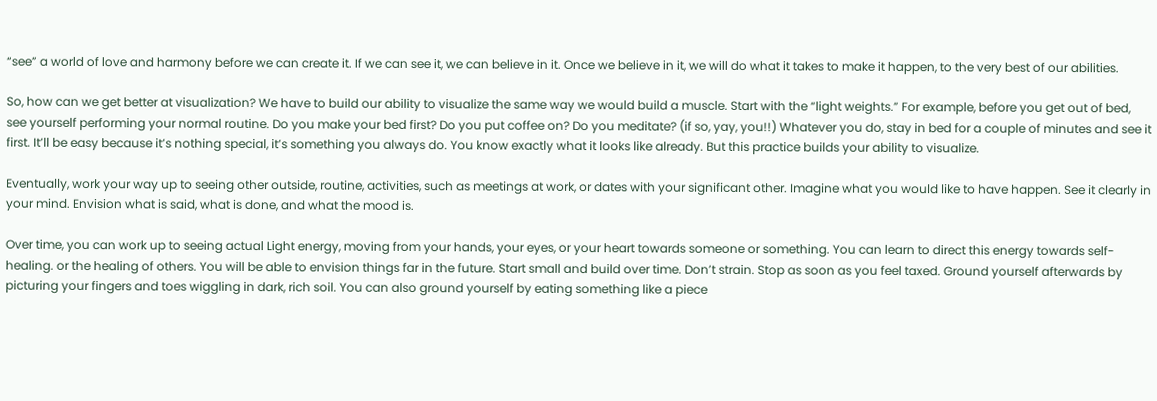“see” a world of love and harmony before we can create it. If we can see it, we can believe in it. Once we believe in it, we will do what it takes to make it happen, to the very best of our abilities.

So, how can we get better at visualization? We have to build our ability to visualize the same way we would build a muscle. Start with the “light weights.” For example, before you get out of bed, see yourself performing your normal routine. Do you make your bed first? Do you put coffee on? Do you meditate? (if so, yay, you!!) Whatever you do, stay in bed for a couple of minutes and see it first. It’ll be easy because it’s nothing special, it’s something you always do. You know exactly what it looks like already. But this practice builds your ability to visualize.

Eventually, work your way up to seeing other outside, routine, activities, such as meetings at work, or dates with your significant other. Imagine what you would like to have happen. See it clearly in your mind. Envision what is said, what is done, and what the mood is.

Over time, you can work up to seeing actual Light energy, moving from your hands, your eyes, or your heart towards someone or something. You can learn to direct this energy towards self-healing. or the healing of others. You will be able to envision things far in the future. Start small and build over time. Don’t strain. Stop as soon as you feel taxed. Ground yourself afterwards by picturing your fingers and toes wiggling in dark, rich soil. You can also ground yourself by eating something like a piece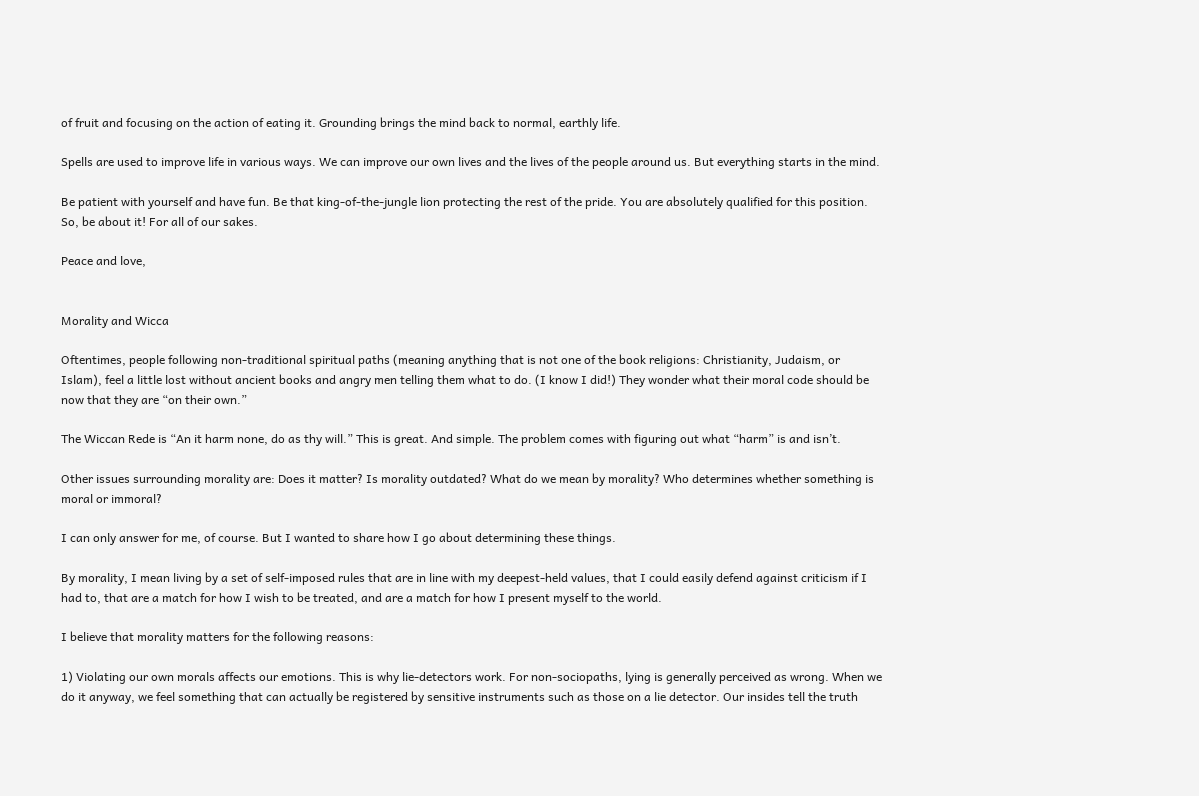of fruit and focusing on the action of eating it. Grounding brings the mind back to normal, earthly life.

Spells are used to improve life in various ways. We can improve our own lives and the lives of the people around us. But everything starts in the mind.

Be patient with yourself and have fun. Be that king-of-the-jungle lion protecting the rest of the pride. You are absolutely qualified for this position. So, be about it! For all of our sakes.

Peace and love,


Morality and Wicca

Oftentimes, people following non-traditional spiritual paths (meaning anything that is not one of the book religions: Christianity, Judaism, or Islam), feel a little lost without ancient books and angry men telling them what to do. (I know I did!) They wonder what their moral code should be now that they are “on their own.”

The Wiccan Rede is “An it harm none, do as thy will.” This is great. And simple. The problem comes with figuring out what “harm” is and isn’t.

Other issues surrounding morality are: Does it matter? Is morality outdated? What do we mean by morality? Who determines whether something is moral or immoral?

I can only answer for me, of course. But I wanted to share how I go about determining these things.

By morality, I mean living by a set of self-imposed rules that are in line with my deepest-held values, that I could easily defend against criticism if I had to, that are a match for how I wish to be treated, and are a match for how I present myself to the world.

I believe that morality matters for the following reasons:

1) Violating our own morals affects our emotions. This is why lie-detectors work. For non-sociopaths, lying is generally perceived as wrong. When we do it anyway, we feel something that can actually be registered by sensitive instruments such as those on a lie detector. Our insides tell the truth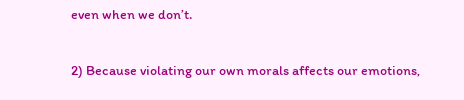even when we don’t.

2) Because violating our own morals affects our emotions,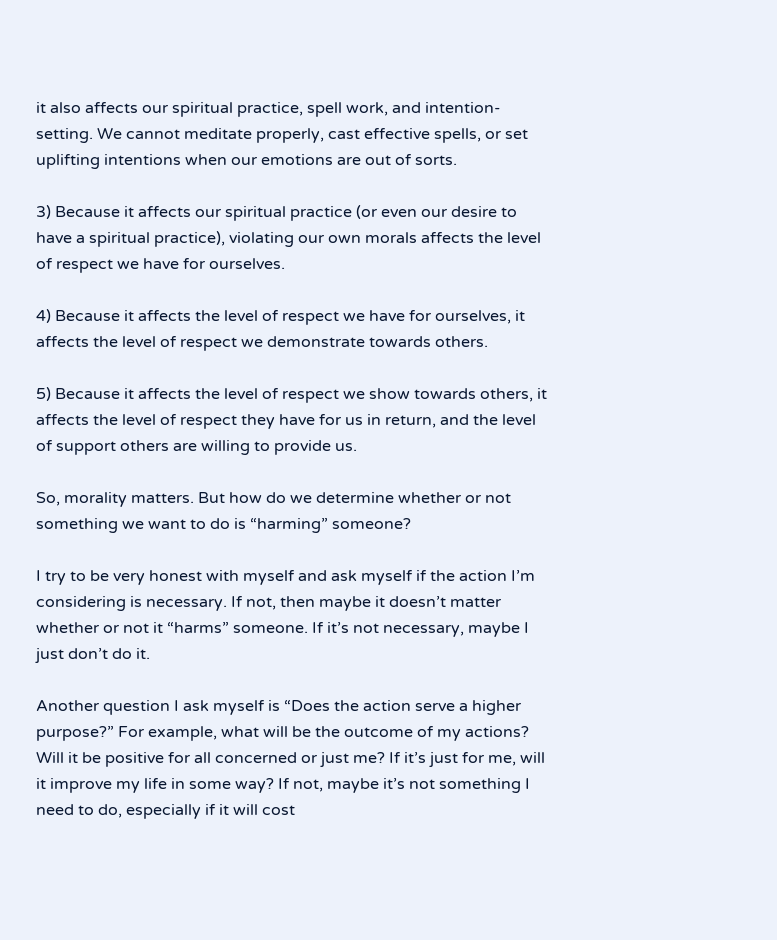it also affects our spiritual practice, spell work, and intention-setting. We cannot meditate properly, cast effective spells, or set uplifting intentions when our emotions are out of sorts.

3) Because it affects our spiritual practice (or even our desire to have a spiritual practice), violating our own morals affects the level of respect we have for ourselves.

4) Because it affects the level of respect we have for ourselves, it affects the level of respect we demonstrate towards others.

5) Because it affects the level of respect we show towards others, it affects the level of respect they have for us in return, and the level of support others are willing to provide us.

So, morality matters. But how do we determine whether or not something we want to do is “harming” someone?

I try to be very honest with myself and ask myself if the action I’m considering is necessary. If not, then maybe it doesn’t matter whether or not it “harms” someone. If it’s not necessary, maybe I just don’t do it.

Another question I ask myself is “Does the action serve a higher purpose?” For example, what will be the outcome of my actions? Will it be positive for all concerned or just me? If it’s just for me, will it improve my life in some way? If not, maybe it’s not something I need to do, especially if it will cost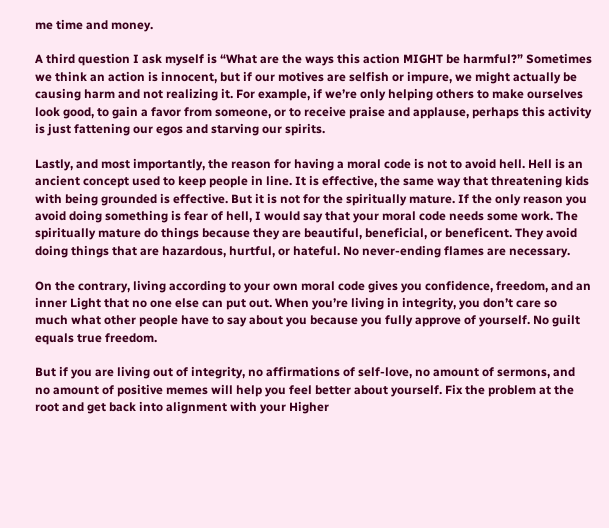me time and money.

A third question I ask myself is “What are the ways this action MIGHT be harmful?” Sometimes we think an action is innocent, but if our motives are selfish or impure, we might actually be causing harm and not realizing it. For example, if we’re only helping others to make ourselves look good, to gain a favor from someone, or to receive praise and applause, perhaps this activity is just fattening our egos and starving our spirits.

Lastly, and most importantly, the reason for having a moral code is not to avoid hell. Hell is an ancient concept used to keep people in line. It is effective, the same way that threatening kids with being grounded is effective. But it is not for the spiritually mature. If the only reason you avoid doing something is fear of hell, I would say that your moral code needs some work. The spiritually mature do things because they are beautiful, beneficial, or beneficent. They avoid doing things that are hazardous, hurtful, or hateful. No never-ending flames are necessary.

On the contrary, living according to your own moral code gives you confidence, freedom, and an inner Light that no one else can put out. When you’re living in integrity, you don’t care so much what other people have to say about you because you fully approve of yourself. No guilt equals true freedom.

But if you are living out of integrity, no affirmations of self-love, no amount of sermons, and no amount of positive memes will help you feel better about yourself. Fix the problem at the root and get back into alignment with your Higher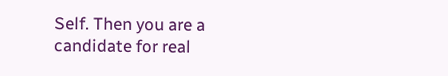Self. Then you are a candidate for real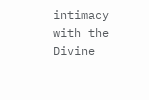intimacy with the Divine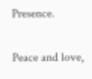Presence.

Peace and love,